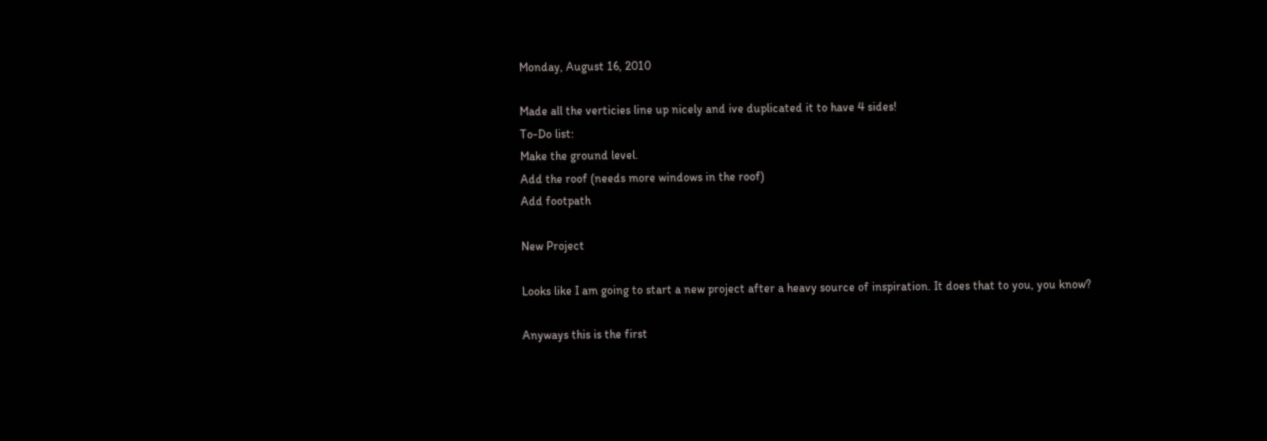Monday, August 16, 2010

Made all the verticies line up nicely and ive duplicated it to have 4 sides!
To-Do list:
Make the ground level.
Add the roof (needs more windows in the roof)
Add footpath

New Project

Looks like I am going to start a new project after a heavy source of inspiration. It does that to you, you know?

Anyways this is the first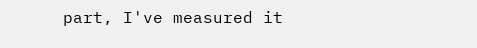part, I've measured it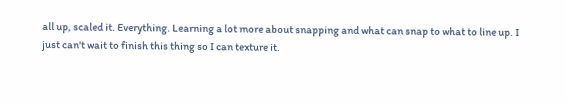all up, scaled it. Everything. Learning a lot more about snapping and what can snap to what to line up. I just can't wait to finish this thing so I can texture it.